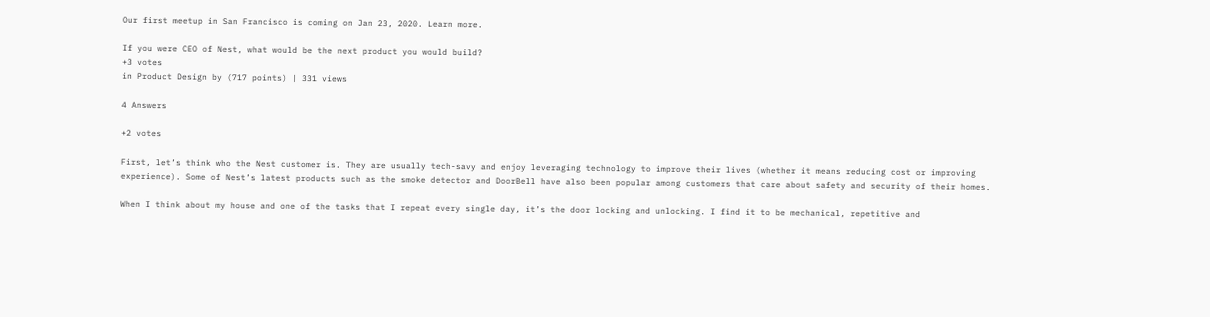Our first meetup in San Francisco is coming on Jan 23, 2020. Learn more.

If you were CEO of Nest, what would be the next product you would build?
+3 votes
in Product Design by (717 points) | 331 views

4 Answers

+2 votes

First, let’s think who the Nest customer is. They are usually tech-savy and enjoy leveraging technology to improve their lives (whether it means reducing cost or improving experience). Some of Nest’s latest products such as the smoke detector and DoorBell have also been popular among customers that care about safety and security of their homes.

When I think about my house and one of the tasks that I repeat every single day, it’s the door locking and unlocking. I find it to be mechanical, repetitive and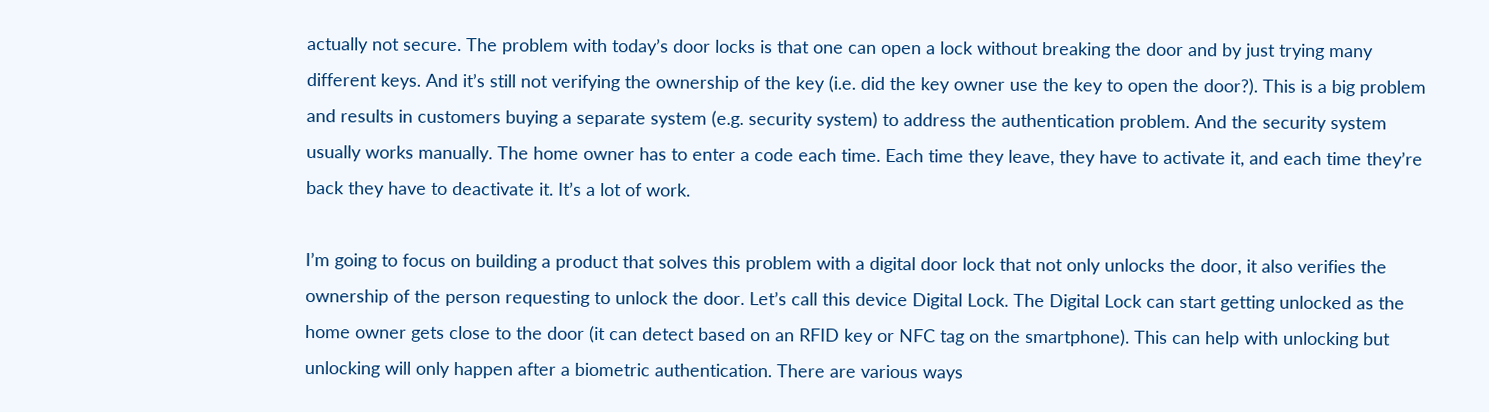actually not secure. The problem with today’s door locks is that one can open a lock without breaking the door and by just trying many different keys. And it’s still not verifying the ownership of the key (i.e. did the key owner use the key to open the door?). This is a big problem and results in customers buying a separate system (e.g. security system) to address the authentication problem. And the security system usually works manually. The home owner has to enter a code each time. Each time they leave, they have to activate it, and each time they’re back they have to deactivate it. It’s a lot of work.

I’m going to focus on building a product that solves this problem with a digital door lock that not only unlocks the door, it also verifies the ownership of the person requesting to unlock the door. Let’s call this device Digital Lock. The Digital Lock can start getting unlocked as the home owner gets close to the door (it can detect based on an RFID key or NFC tag on the smartphone). This can help with unlocking but unlocking will only happen after a biometric authentication. There are various ways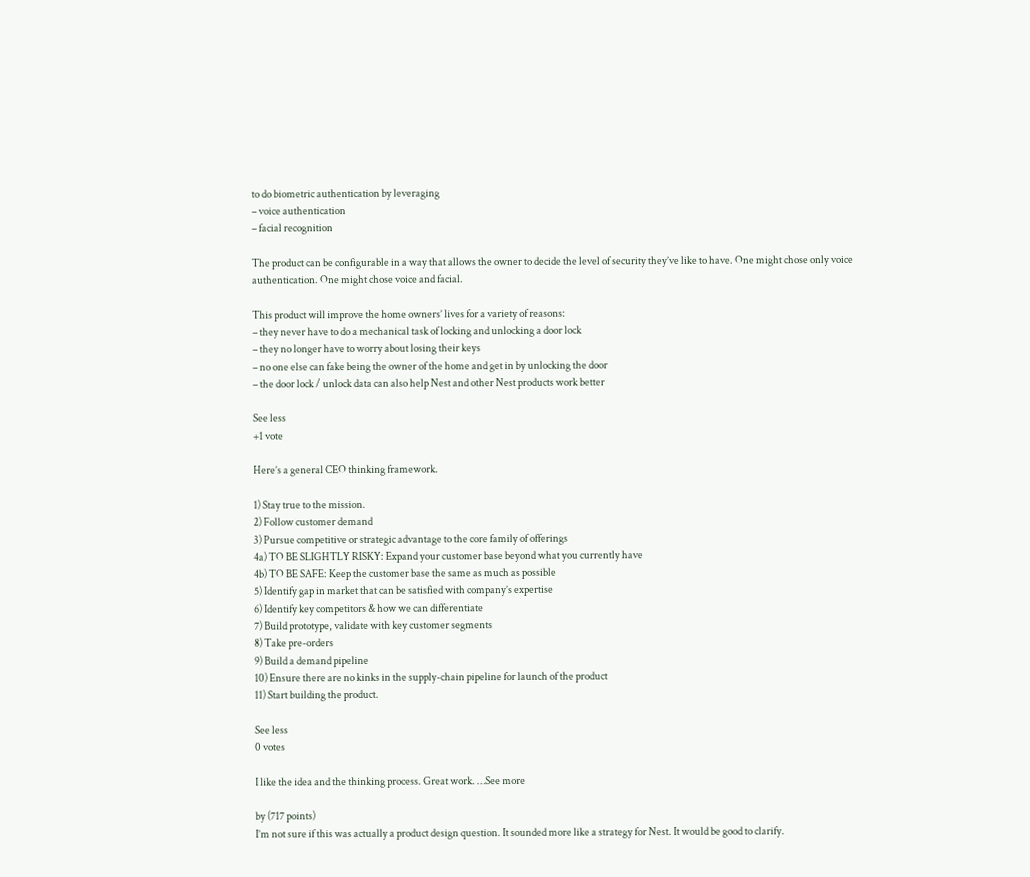to do biometric authentication by leveraging
– voice authentication
– facial recognition

The product can be configurable in a way that allows the owner to decide the level of security they’ve like to have. One might chose only voice authentication. One might chose voice and facial.

This product will improve the home owners’ lives for a variety of reasons:
– they never have to do a mechanical task of locking and unlocking a door lock
– they no longer have to worry about losing their keys
– no one else can fake being the owner of the home and get in by unlocking the door
– the door lock / unlock data can also help Nest and other Nest products work better

See less
+1 vote

Here’s a general CEO thinking framework.

1) Stay true to the mission.
2) Follow customer demand
3) Pursue competitive or strategic advantage to the core family of offerings
4a) TO BE SLIGHTLY RISKY: Expand your customer base beyond what you currently have
4b) TO BE SAFE: Keep the customer base the same as much as possible
5) Identify gap in market that can be satisfied with company’s expertise
6) Identify key competitors & how we can differentiate
7) Build prototype, validate with key customer segments
8) Take pre-orders
9) Build a demand pipeline
10) Ensure there are no kinks in the supply-chain pipeline for launch of the product
11) Start building the product.

See less
0 votes

I like the idea and the thinking process. Great work. …See more

by (717 points)
I’m not sure if this was actually a product design question. It sounded more like a strategy for Nest. It would be good to clarify.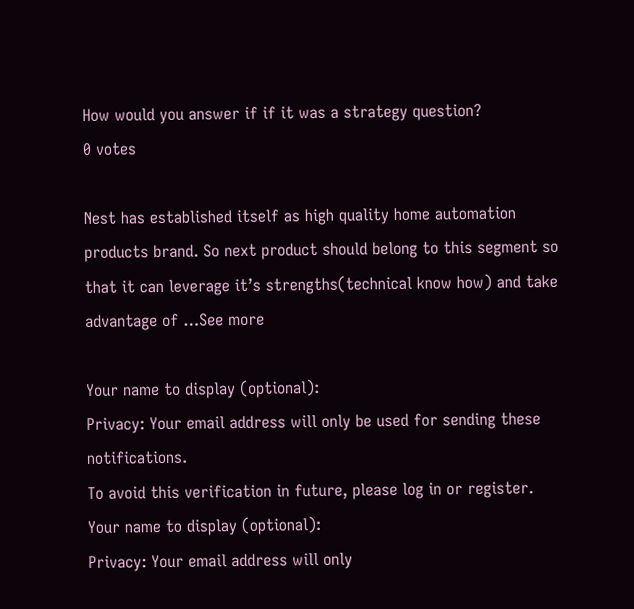How would you answer if if it was a strategy question?
0 votes

Nest has established itself as high quality home automation products brand. So next product should belong to this segment so that it can leverage it’s strengths(technical know how) and take advantage of …See more

Your name to display (optional):
Privacy: Your email address will only be used for sending these notifications.
To avoid this verification in future, please log in or register.
Your name to display (optional):
Privacy: Your email address will only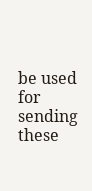be used for sending these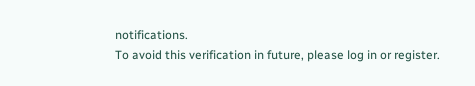notifications.
To avoid this verification in future, please log in or register.